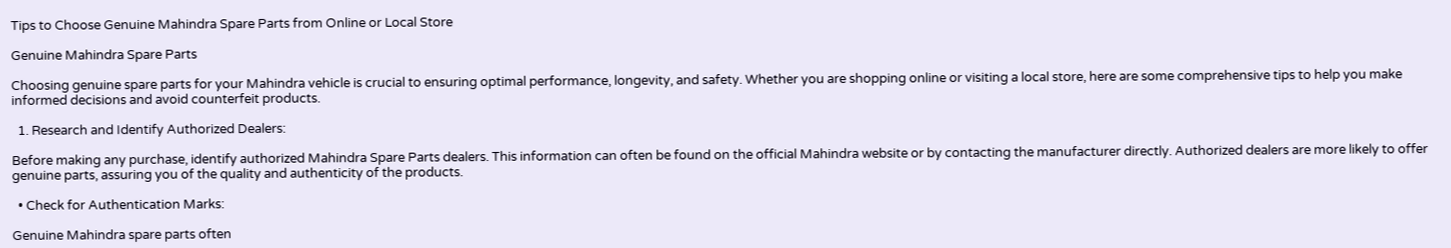Tips to Choose Genuine Mahindra Spare Parts from Online or Local Store

Genuine Mahindra Spare Parts

Choosing genuine spare parts for your Mahindra vehicle is crucial to ensuring optimal performance, longevity, and safety. Whether you are shopping online or visiting a local store, here are some comprehensive tips to help you make informed decisions and avoid counterfeit products.

  1. Research and Identify Authorized Dealers:

Before making any purchase, identify authorized Mahindra Spare Parts dealers. This information can often be found on the official Mahindra website or by contacting the manufacturer directly. Authorized dealers are more likely to offer genuine parts, assuring you of the quality and authenticity of the products.

  • Check for Authentication Marks:

Genuine Mahindra spare parts often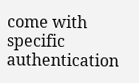come with specific authentication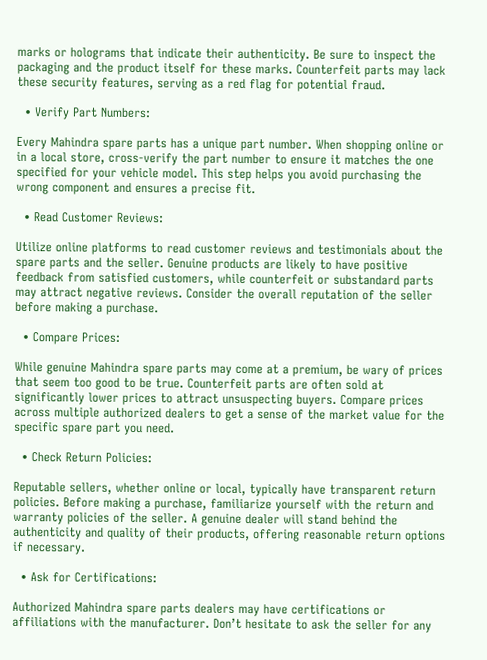marks or holograms that indicate their authenticity. Be sure to inspect the packaging and the product itself for these marks. Counterfeit parts may lack these security features, serving as a red flag for potential fraud.

  • Verify Part Numbers:

Every Mahindra spare parts has a unique part number. When shopping online or in a local store, cross-verify the part number to ensure it matches the one specified for your vehicle model. This step helps you avoid purchasing the wrong component and ensures a precise fit.

  • Read Customer Reviews:

Utilize online platforms to read customer reviews and testimonials about the spare parts and the seller. Genuine products are likely to have positive feedback from satisfied customers, while counterfeit or substandard parts may attract negative reviews. Consider the overall reputation of the seller before making a purchase.

  • Compare Prices:

While genuine Mahindra spare parts may come at a premium, be wary of prices that seem too good to be true. Counterfeit parts are often sold at significantly lower prices to attract unsuspecting buyers. Compare prices across multiple authorized dealers to get a sense of the market value for the specific spare part you need.

  • Check Return Policies:

Reputable sellers, whether online or local, typically have transparent return policies. Before making a purchase, familiarize yourself with the return and warranty policies of the seller. A genuine dealer will stand behind the authenticity and quality of their products, offering reasonable return options if necessary.

  • Ask for Certifications:

Authorized Mahindra spare parts dealers may have certifications or affiliations with the manufacturer. Don’t hesitate to ask the seller for any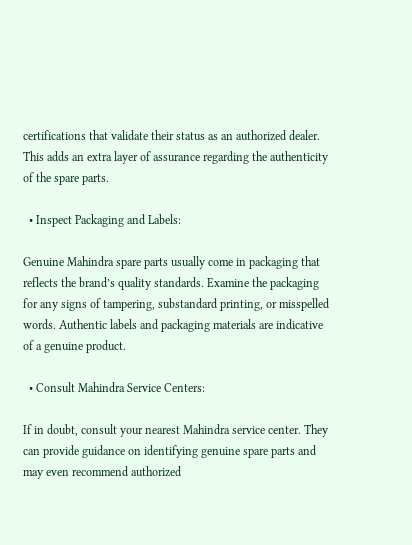certifications that validate their status as an authorized dealer. This adds an extra layer of assurance regarding the authenticity of the spare parts.

  • Inspect Packaging and Labels:

Genuine Mahindra spare parts usually come in packaging that reflects the brand’s quality standards. Examine the packaging for any signs of tampering, substandard printing, or misspelled words. Authentic labels and packaging materials are indicative of a genuine product.

  • Consult Mahindra Service Centers:

If in doubt, consult your nearest Mahindra service center. They can provide guidance on identifying genuine spare parts and may even recommend authorized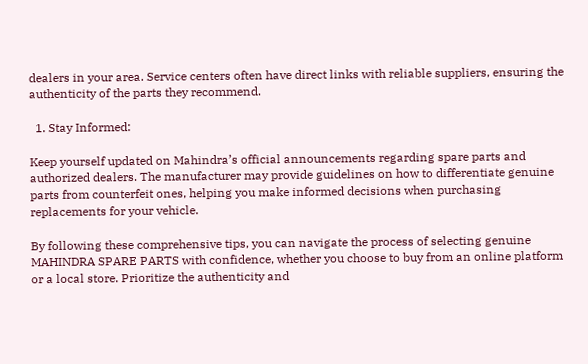dealers in your area. Service centers often have direct links with reliable suppliers, ensuring the authenticity of the parts they recommend.

  1. Stay Informed:

Keep yourself updated on Mahindra’s official announcements regarding spare parts and authorized dealers. The manufacturer may provide guidelines on how to differentiate genuine parts from counterfeit ones, helping you make informed decisions when purchasing replacements for your vehicle.

By following these comprehensive tips, you can navigate the process of selecting genuine MAHINDRA SPARE PARTS with confidence, whether you choose to buy from an online platform or a local store. Prioritize the authenticity and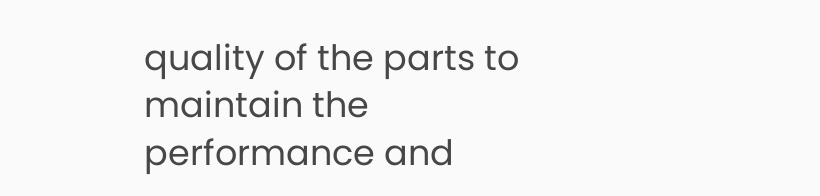quality of the parts to maintain the performance and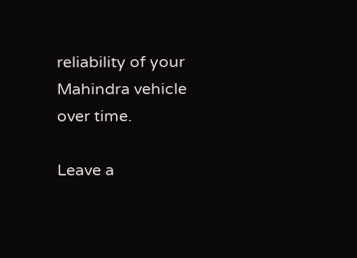reliability of your Mahindra vehicle over time.

Leave a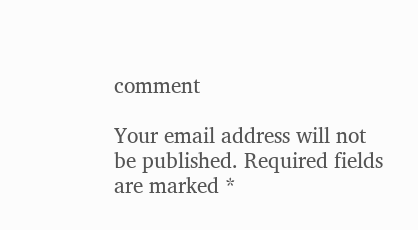comment

Your email address will not be published. Required fields are marked *